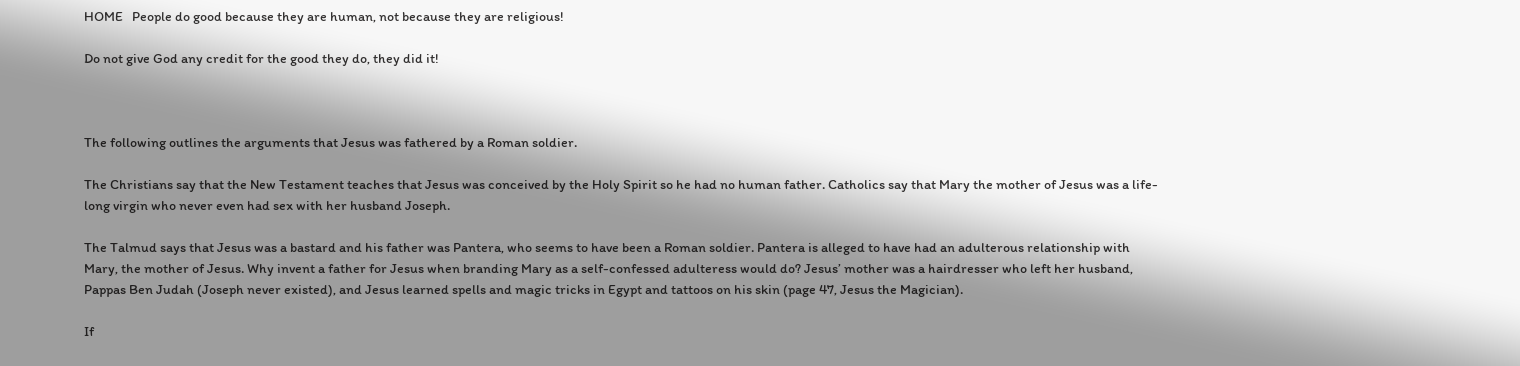HOME   People do good because they are human, not because they are religious!

Do not give God any credit for the good they do, they did it!



The following outlines the arguments that Jesus was fathered by a Roman soldier.

The Christians say that the New Testament teaches that Jesus was conceived by the Holy Spirit so he had no human father. Catholics say that Mary the mother of Jesus was a life-long virgin who never even had sex with her husband Joseph.

The Talmud says that Jesus was a bastard and his father was Pantera, who seems to have been a Roman soldier. Pantera is alleged to have had an adulterous relationship with Mary, the mother of Jesus. Why invent a father for Jesus when branding Mary as a self-confessed adulteress would do? Jesus’ mother was a hairdresser who left her husband, Pappas Ben Judah (Joseph never existed), and Jesus learned spells and magic tricks in Egypt and tattoos on his skin (page 47, Jesus the Magician).

If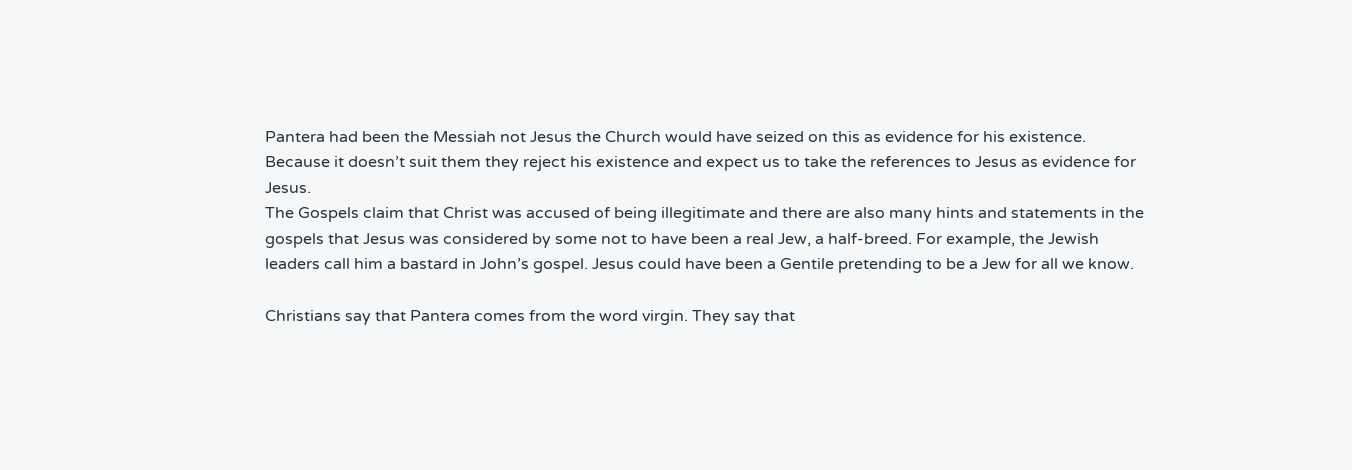Pantera had been the Messiah not Jesus the Church would have seized on this as evidence for his existence. Because it doesn’t suit them they reject his existence and expect us to take the references to Jesus as evidence for Jesus.
The Gospels claim that Christ was accused of being illegitimate and there are also many hints and statements in the gospels that Jesus was considered by some not to have been a real Jew, a half-breed. For example, the Jewish leaders call him a bastard in John’s gospel. Jesus could have been a Gentile pretending to be a Jew for all we know.

Christians say that Pantera comes from the word virgin. They say that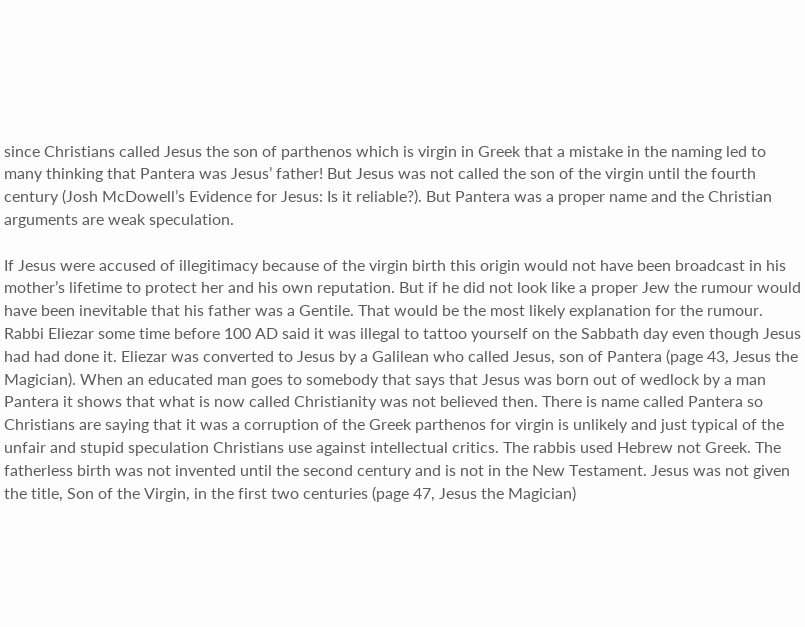since Christians called Jesus the son of parthenos which is virgin in Greek that a mistake in the naming led to many thinking that Pantera was Jesus’ father! But Jesus was not called the son of the virgin until the fourth century (Josh McDowell’s Evidence for Jesus: Is it reliable?). But Pantera was a proper name and the Christian arguments are weak speculation.

If Jesus were accused of illegitimacy because of the virgin birth this origin would not have been broadcast in his mother’s lifetime to protect her and his own reputation. But if he did not look like a proper Jew the rumour would have been inevitable that his father was a Gentile. That would be the most likely explanation for the rumour.
Rabbi Eliezar some time before 100 AD said it was illegal to tattoo yourself on the Sabbath day even though Jesus had had done it. Eliezar was converted to Jesus by a Galilean who called Jesus, son of Pantera (page 43, Jesus the Magician). When an educated man goes to somebody that says that Jesus was born out of wedlock by a man Pantera it shows that what is now called Christianity was not believed then. There is name called Pantera so Christians are saying that it was a corruption of the Greek parthenos for virgin is unlikely and just typical of the unfair and stupid speculation Christians use against intellectual critics. The rabbis used Hebrew not Greek. The fatherless birth was not invented until the second century and is not in the New Testament. Jesus was not given the title, Son of the Virgin, in the first two centuries (page 47, Jesus the Magician)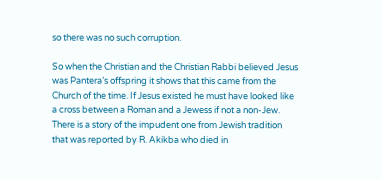so there was no such corruption.

So when the Christian and the Christian Rabbi believed Jesus was Pantera’s offspring it shows that this came from the Church of the time. If Jesus existed he must have looked like a cross between a Roman and a Jewess if not a non-Jew.
There is a story of the impudent one from Jewish tradition that was reported by R. Akikba who died in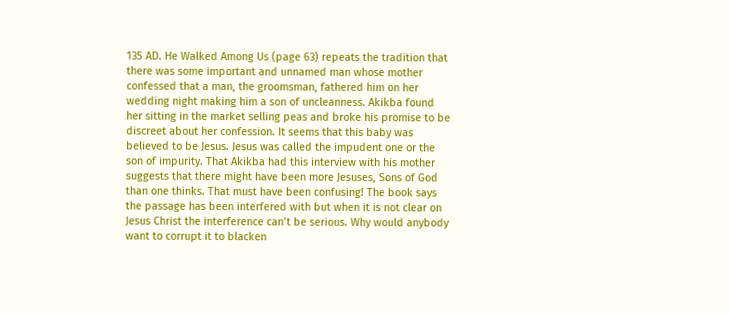135 AD. He Walked Among Us (page 63) repeats the tradition that there was some important and unnamed man whose mother confessed that a man, the groomsman, fathered him on her wedding night making him a son of uncleanness. Akikba found her sitting in the market selling peas and broke his promise to be discreet about her confession. It seems that this baby was believed to be Jesus. Jesus was called the impudent one or the son of impurity. That Akikba had this interview with his mother suggests that there might have been more Jesuses, Sons of God than one thinks. That must have been confusing! The book says the passage has been interfered with but when it is not clear on Jesus Christ the interference can’t be serious. Why would anybody want to corrupt it to blacken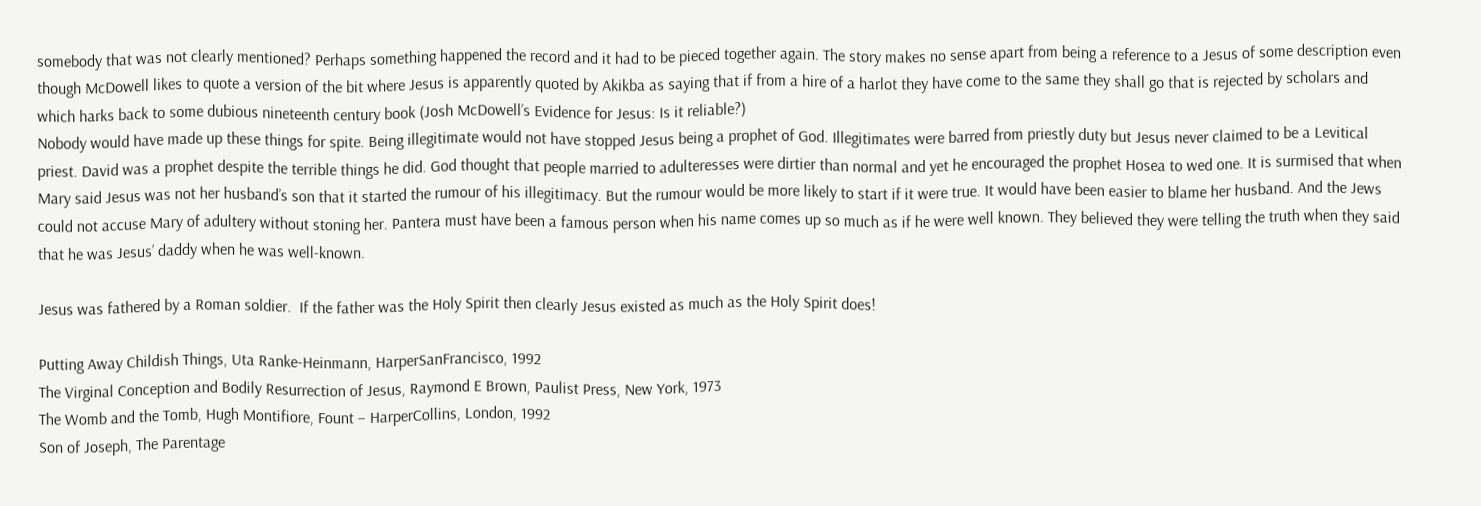somebody that was not clearly mentioned? Perhaps something happened the record and it had to be pieced together again. The story makes no sense apart from being a reference to a Jesus of some description even though McDowell likes to quote a version of the bit where Jesus is apparently quoted by Akikba as saying that if from a hire of a harlot they have come to the same they shall go that is rejected by scholars and which harks back to some dubious nineteenth century book (Josh McDowell’s Evidence for Jesus: Is it reliable?)
Nobody would have made up these things for spite. Being illegitimate would not have stopped Jesus being a prophet of God. Illegitimates were barred from priestly duty but Jesus never claimed to be a Levitical priest. David was a prophet despite the terrible things he did. God thought that people married to adulteresses were dirtier than normal and yet he encouraged the prophet Hosea to wed one. It is surmised that when Mary said Jesus was not her husband’s son that it started the rumour of his illegitimacy. But the rumour would be more likely to start if it were true. It would have been easier to blame her husband. And the Jews could not accuse Mary of adultery without stoning her. Pantera must have been a famous person when his name comes up so much as if he were well known. They believed they were telling the truth when they said that he was Jesus’ daddy when he was well-known.

Jesus was fathered by a Roman soldier.  If the father was the Holy Spirit then clearly Jesus existed as much as the Holy Spirit does!

Putting Away Childish Things, Uta Ranke-Heinmann, HarperSanFrancisco, 1992
The Virginal Conception and Bodily Resurrection of Jesus, Raymond E Brown, Paulist Press, New York, 1973
The Womb and the Tomb, Hugh Montifiore, Fount – HarperCollins, London, 1992
Son of Joseph, The Parentage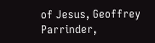of Jesus, Geoffrey Parrinder,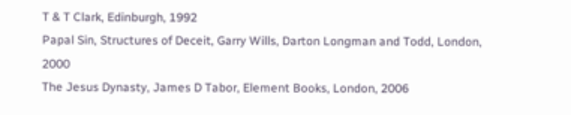T & T Clark, Edinburgh, 1992
Papal Sin, Structures of Deceit, Garry Wills, Darton Longman and Todd, London, 2000
The Jesus Dynasty, James D Tabor, Element Books, London, 2006